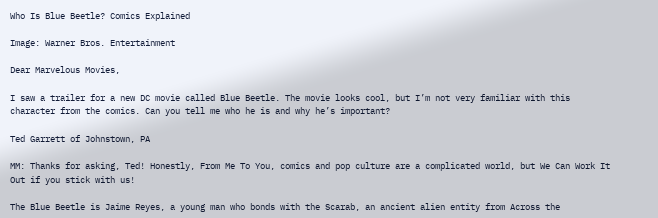Who Is Blue Beetle? Comics Explained

Image: Warner Bros. Entertainment

Dear Marvelous Movies,

I saw a trailer for a new DC movie called Blue Beetle. The movie looks cool, but I’m not very familiar with this character from the comics. Can you tell me who he is and why he’s important?

Ted Garrett of Johnstown, PA

MM: Thanks for asking, Ted! Honestly, From Me To You, comics and pop culture are a complicated world, but We Can Work It Out if you stick with us!

The Blue Beetle is Jaime Reyes, a young man who bonds with the Scarab, an ancient alien entity from Across the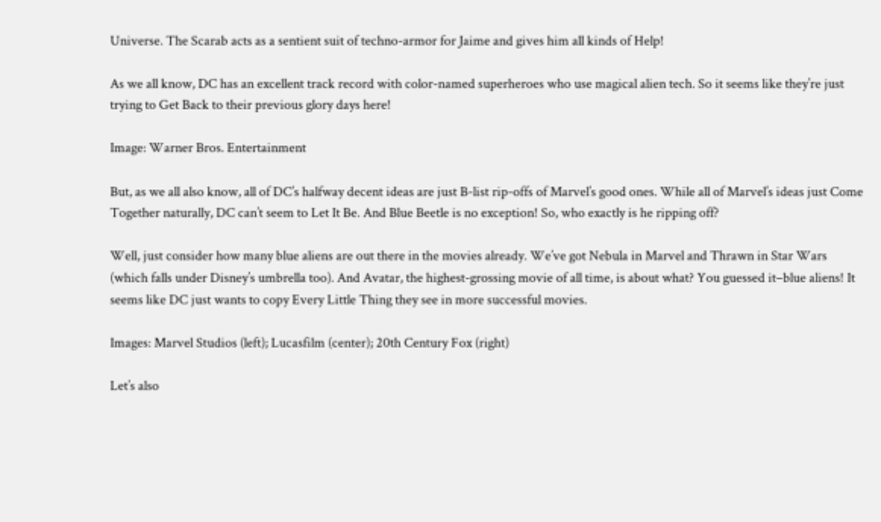Universe. The Scarab acts as a sentient suit of techno-armor for Jaime and gives him all kinds of Help!

As we all know, DC has an excellent track record with color-named superheroes who use magical alien tech. So it seems like they’re just trying to Get Back to their previous glory days here!

Image: Warner Bros. Entertainment

But, as we all also know, all of DC’s halfway decent ideas are just B-list rip-offs of Marvel’s good ones. While all of Marvel’s ideas just Come Together naturally, DC can’t seem to Let It Be. And Blue Beetle is no exception! So, who exactly is he ripping off?

Well, just consider how many blue aliens are out there in the movies already. We’ve got Nebula in Marvel and Thrawn in Star Wars (which falls under Disney’s umbrella too). And Avatar, the highest-grossing movie of all time, is about what? You guessed it–blue aliens! It seems like DC just wants to copy Every Little Thing they see in more successful movies.

Images: Marvel Studios (left); Lucasfilm (center); 20th Century Fox (right)

Let’s also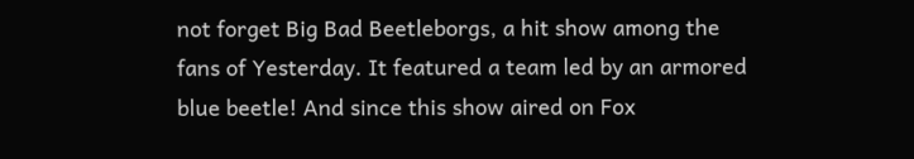not forget Big Bad Beetleborgs, a hit show among the fans of Yesterday. It featured a team led by an armored blue beetle! And since this show aired on Fox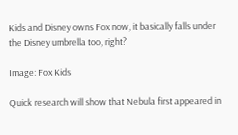Kids and Disney owns Fox now, it basically falls under the Disney umbrella too, right?

Image: Fox Kids

Quick research will show that Nebula first appeared in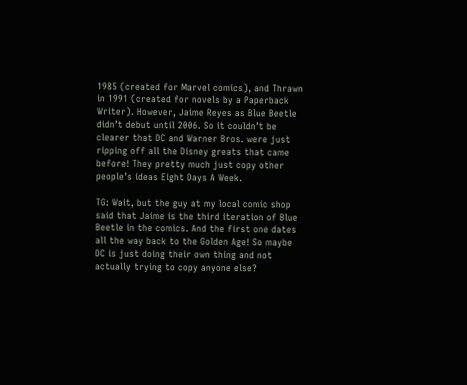1985 (created for Marvel comics), and Thrawn in 1991 (created for novels by a Paperback Writer). However, Jaime Reyes as Blue Beetle didn’t debut until 2006. So it couldn’t be clearer that DC and Warner Bros. were just ripping off all the Disney greats that came before! They pretty much just copy other people’s ideas Eight Days A Week.

TG: Wait, but the guy at my local comic shop said that Jaime is the third iteration of Blue Beetle in the comics. And the first one dates all the way back to the Golden Age! So maybe DC is just doing their own thing and not actually trying to copy anyone else?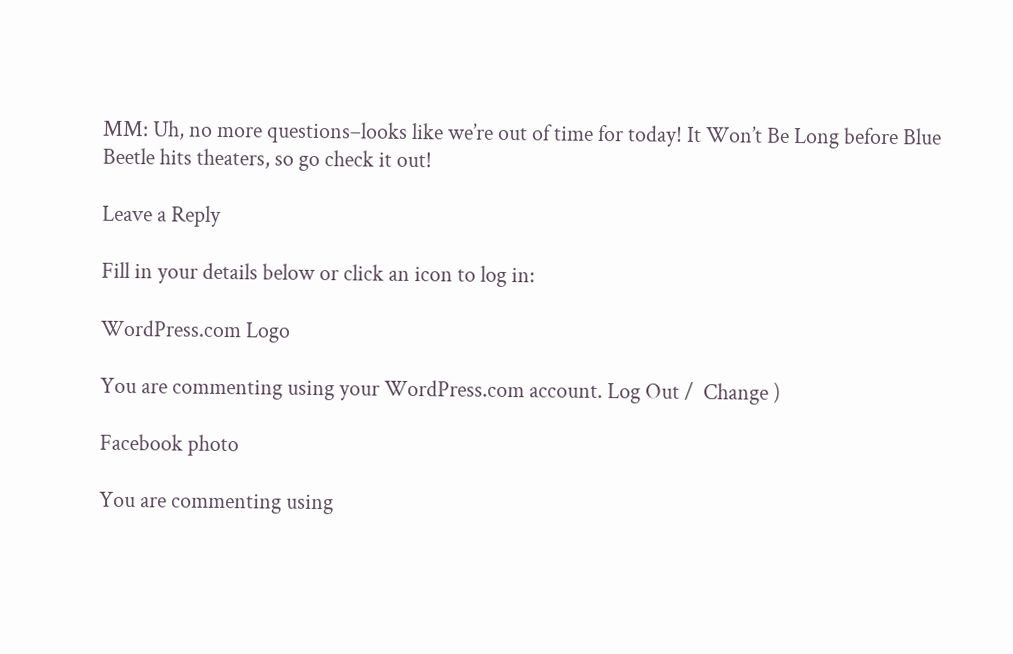MM: Uh, no more questions–looks like we’re out of time for today! It Won’t Be Long before Blue Beetle hits theaters, so go check it out!

Leave a Reply

Fill in your details below or click an icon to log in:

WordPress.com Logo

You are commenting using your WordPress.com account. Log Out /  Change )

Facebook photo

You are commenting using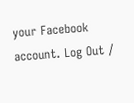your Facebook account. Log Out /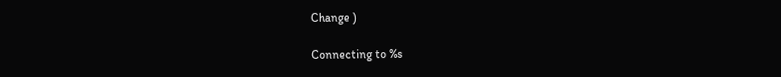Change )

Connecting to %s